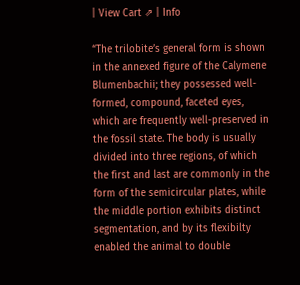| View Cart ⇗ | Info

“The trilobite’s general form is shown in the annexed figure of the Calymene Blumenbachii; they possessed well-formed, compound, faceted eyes, which are frequently well-preserved in the fossil state. The body is usually divided into three regions, of which the first and last are commonly in the form of the semicircular plates, while the middle portion exhibits distinct segmentation, and by its flexibilty enabled the animal to double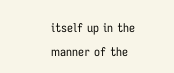itself up in the manner of the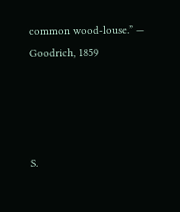common wood-louse.” — Goodrich, 1859




S.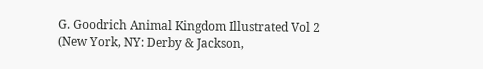G. Goodrich Animal Kingdom Illustrated Vol 2 (New York, NY: Derby & Jackson,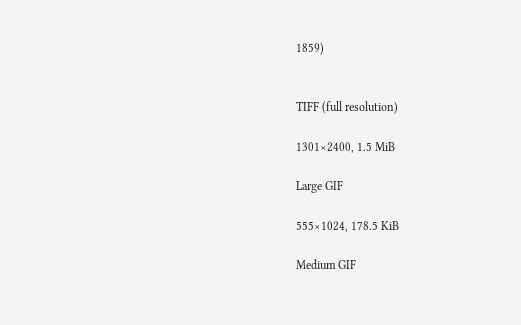1859)


TIFF (full resolution)

1301×2400, 1.5 MiB

Large GIF

555×1024, 178.5 KiB

Medium GIF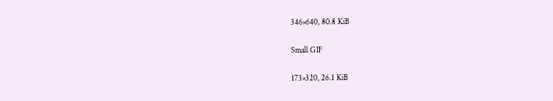346×640, 80.8 KiB

Small GIF

173×320, 26.1 KiB